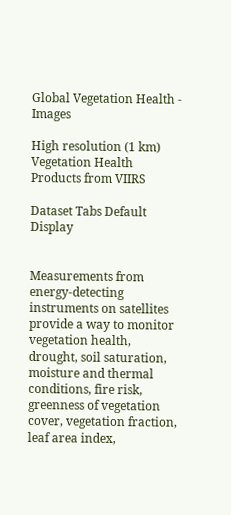Global Vegetation Health - Images

High resolution (1 km) Vegetation Health Products from VIIRS

Dataset Tabs Default Display


Measurements from energy-detecting instruments on satellites provide a way to monitor vegetation health, drought, soil saturation, moisture and thermal conditions, fire risk, greenness of vegetation cover, vegetation fraction, leaf area index,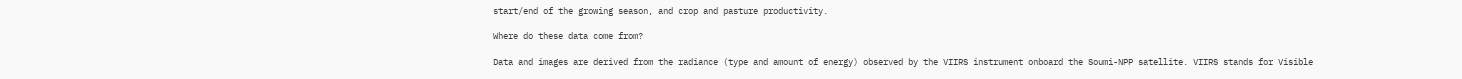start/end of the growing season, and crop and pasture productivity.

Where do these data come from?

Data and images are derived from the radiance (type and amount of energy) observed by the VIIRS instrument onboard the Soumi-NPP satellite. VIIRS stands for Visible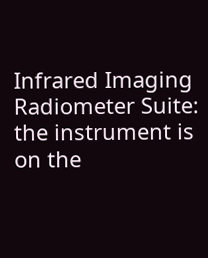Infrared Imaging Radiometer Suite: the instrument is on the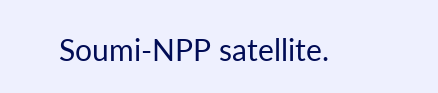Soumi-NPP satellite.